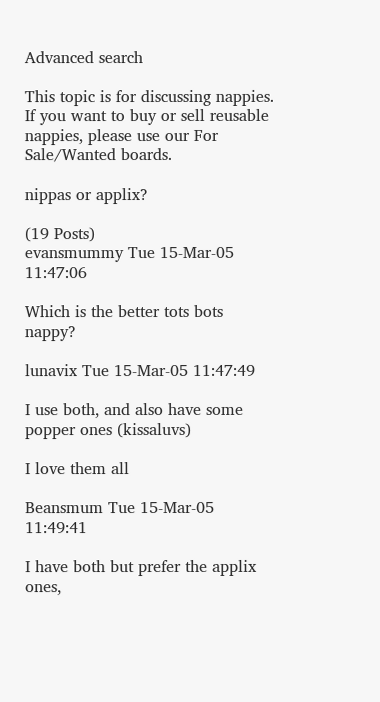Advanced search

This topic is for discussing nappies. If you want to buy or sell reusable nappies, please use our For Sale/Wanted boards.

nippas or applix?

(19 Posts)
evansmummy Tue 15-Mar-05 11:47:06

Which is the better tots bots nappy?

lunavix Tue 15-Mar-05 11:47:49

I use both, and also have some popper ones (kissaluvs)

I love them all

Beansmum Tue 15-Mar-05 11:49:41

I have both but prefer the applix ones,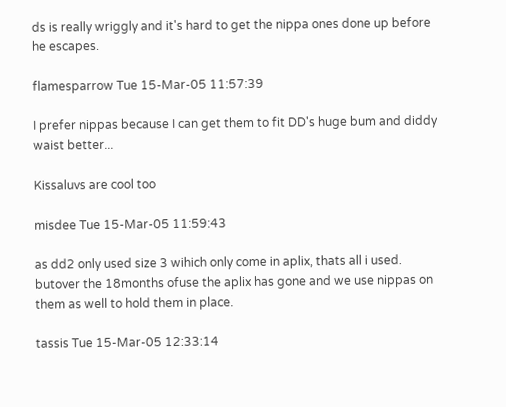ds is really wriggly and it's hard to get the nippa ones done up before he escapes.

flamesparrow Tue 15-Mar-05 11:57:39

I prefer nippas because I can get them to fit DD's huge bum and diddy waist better...

Kissaluvs are cool too

misdee Tue 15-Mar-05 11:59:43

as dd2 only used size 3 wihich only come in aplix, thats all i used. butover the 18months ofuse the aplix has gone and we use nippas on them as well to hold them in place.

tassis Tue 15-Mar-05 12:33:14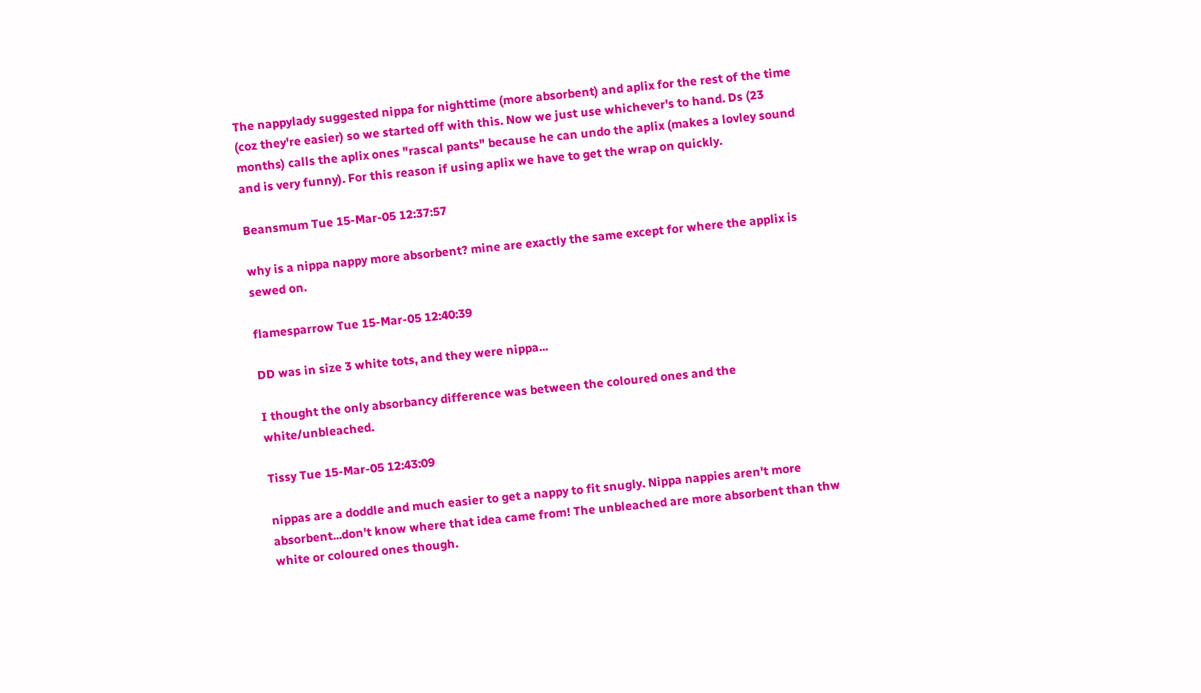The nappylady suggested nippa for nighttime (more absorbent) and aplix for the rest of the time (coz they're easier) so we started off with this. Now we just use whichever's to hand. Ds (23 months) calls the aplix ones "rascal pants" because he can undo the aplix (makes a lovley sound and is very funny). For this reason if using aplix we have to get the wrap on quickly.

Beansmum Tue 15-Mar-05 12:37:57

why is a nippa nappy more absorbent? mine are exactly the same except for where the applix is sewed on.

flamesparrow Tue 15-Mar-05 12:40:39

DD was in size 3 white tots, and they were nippa...

I thought the only absorbancy difference was between the coloured ones and the white/unbleached.

Tissy Tue 15-Mar-05 12:43:09

nippas are a doddle and much easier to get a nappy to fit snugly. Nippa nappies aren't more absorbent...don't know where that idea came from! The unbleached are more absorbent than thw white or coloured ones though.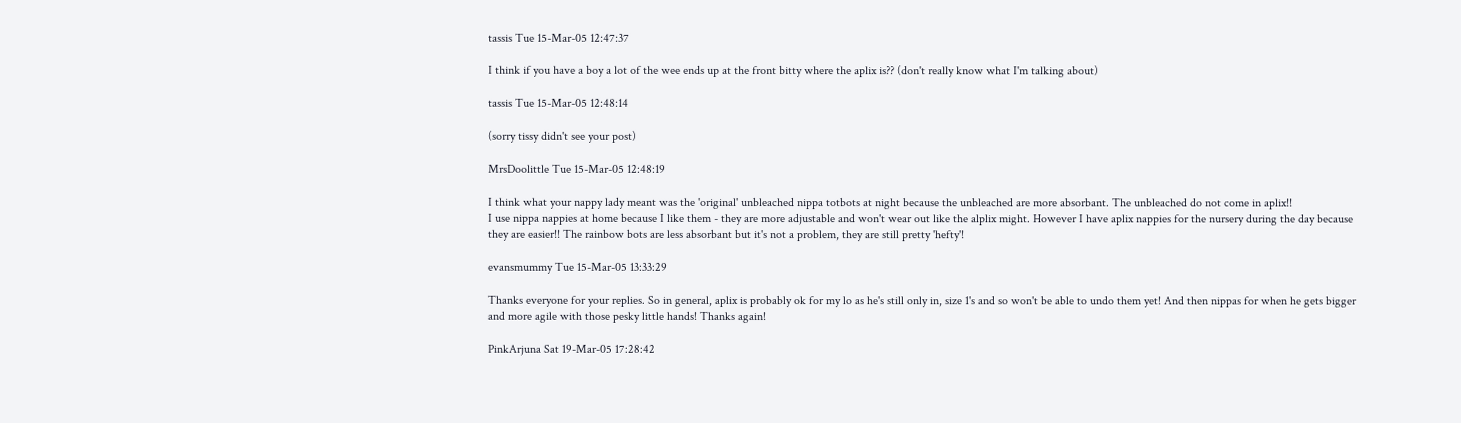tassis Tue 15-Mar-05 12:47:37

I think if you have a boy a lot of the wee ends up at the front bitty where the aplix is?? (don't really know what I'm talking about)

tassis Tue 15-Mar-05 12:48:14

(sorry tissy didn't see your post)

MrsDoolittle Tue 15-Mar-05 12:48:19

I think what your nappy lady meant was the 'original' unbleached nippa totbots at night because the unbleached are more absorbant. The unbleached do not come in aplix!!
I use nippa nappies at home because I like them - they are more adjustable and won't wear out like the alplix might. However I have aplix nappies for the nursery during the day because they are easier!! The rainbow bots are less absorbant but it's not a problem, they are still pretty 'hefty'!

evansmummy Tue 15-Mar-05 13:33:29

Thanks everyone for your replies. So in general, aplix is probably ok for my lo as he's still only in, size 1's and so won't be able to undo them yet! And then nippas for when he gets bigger and more agile with those pesky little hands! Thanks again!

PinkArjuna Sat 19-Mar-05 17:28:42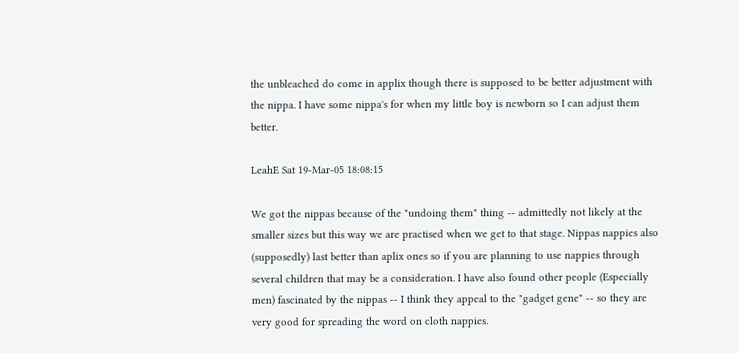the unbleached do come in applix though there is supposed to be better adjustment with the nippa. I have some nippa's for when my little boy is newborn so I can adjust them better.

LeahE Sat 19-Mar-05 18:08:15

We got the nippas because of the "undoing them" thing -- admittedly not likely at the smaller sizes but this way we are practised when we get to that stage. Nippas nappies also (supposedly) last better than aplix ones so if you are planning to use nappies through several children that may be a consideration. I have also found other people (Especially men) fascinated by the nippas -- I think they appeal to the "gadget gene" -- so they are very good for spreading the word on cloth nappies.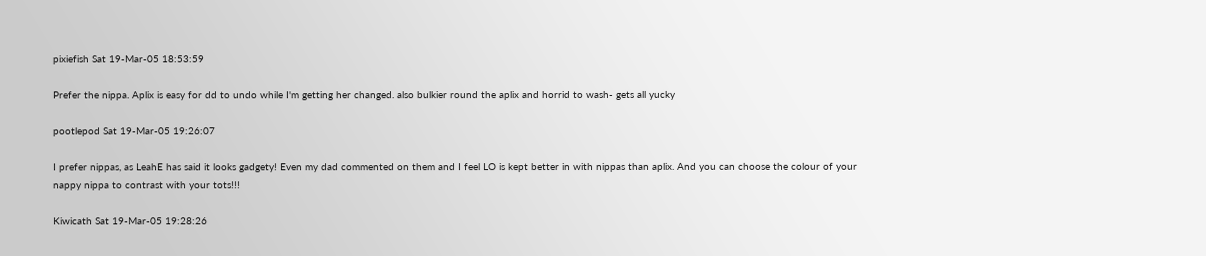pixiefish Sat 19-Mar-05 18:53:59

Prefer the nippa. Aplix is easy for dd to undo while I'm getting her changed. also bulkier round the aplix and horrid to wash- gets all yucky

pootlepod Sat 19-Mar-05 19:26:07

I prefer nippas, as LeahE has said it looks gadgety! Even my dad commented on them and I feel LO is kept better in with nippas than aplix. And you can choose the colour of your nappy nippa to contrast with your tots!!!

Kiwicath Sat 19-Mar-05 19:28:26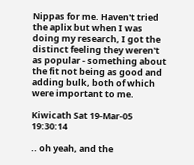Nippas for me. Haven't tried the aplix but when I was doing my research, I got the distinct feeling they weren't as popular - something about the fit not being as good and adding bulk, both of which were important to me.

Kiwicath Sat 19-Mar-05 19:30:14

.. oh yeah, and the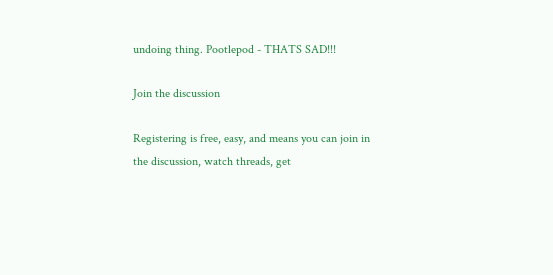undoing thing. Pootlepod - THATS SAD!!!

Join the discussion

Registering is free, easy, and means you can join in the discussion, watch threads, get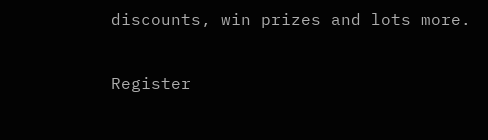discounts, win prizes and lots more.

Register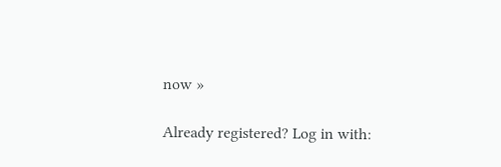now »

Already registered? Log in with: